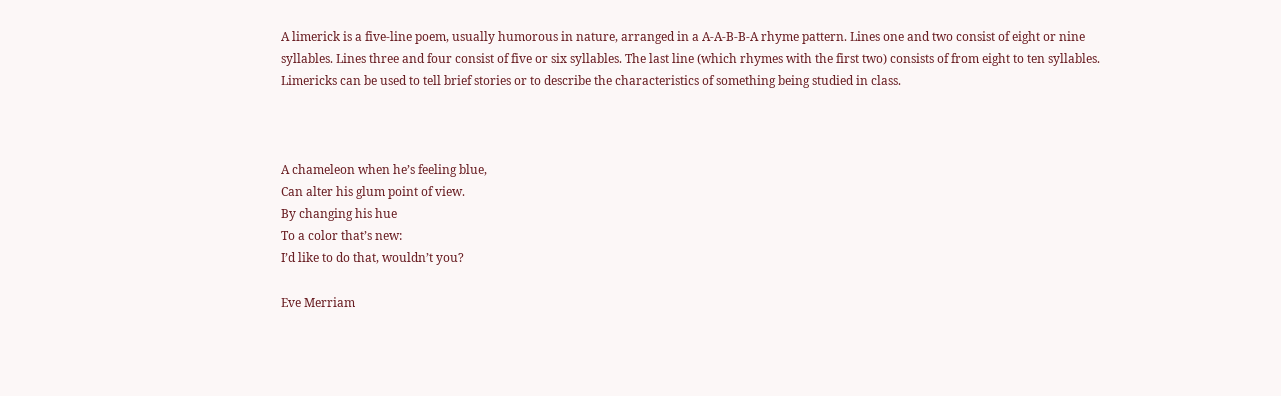A limerick is a five-line poem, usually humorous in nature, arranged in a A-A-B-B-A rhyme pattern. Lines one and two consist of eight or nine syllables. Lines three and four consist of five or six syllables. The last line (which rhymes with the first two) consists of from eight to ten syllables. Limericks can be used to tell brief stories or to describe the characteristics of something being studied in class.



A chameleon when he’s feeling blue,
Can alter his glum point of view.
By changing his hue
To a color that’s new:
I’d like to do that, wouldn’t you?

Eve Merriam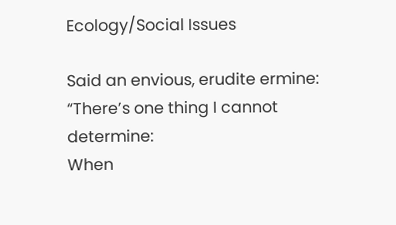Ecology/Social Issues

Said an envious, erudite ermine:
“There’s one thing I cannot determine:
When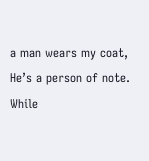a man wears my coat,
He’s a person of note.
While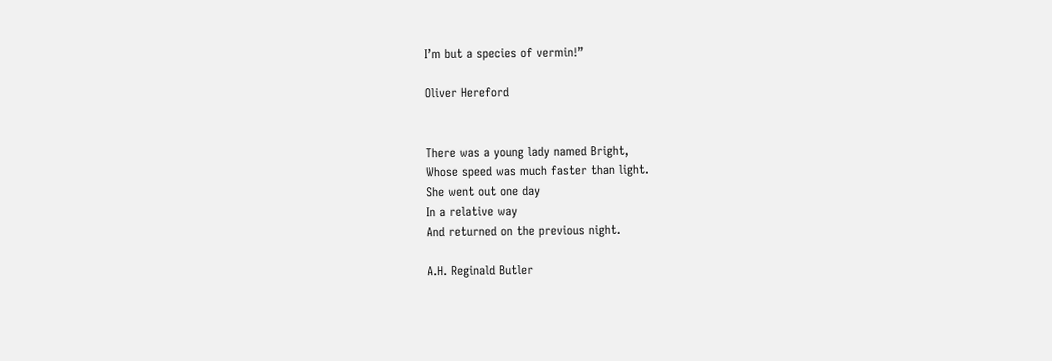I’m but a species of vermin!”

Oliver Hereford


There was a young lady named Bright,
Whose speed was much faster than light.
She went out one day
In a relative way
And returned on the previous night.

A.H. Reginald Butler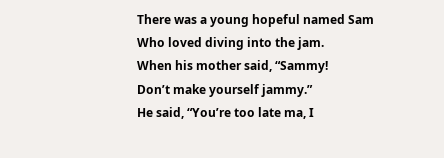There was a young hopeful named Sam
Who loved diving into the jam.
When his mother said, “Sammy!
Don’t make yourself jammy.”
He said, “You’re too late ma, I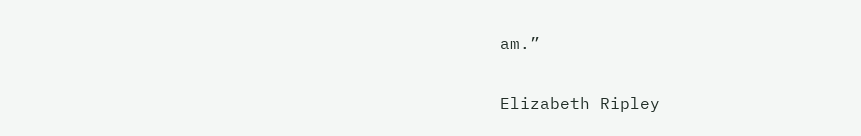am.”

Elizabeth Ripley